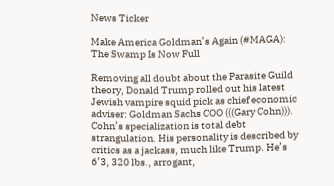News Ticker

Make America Goldman’s Again (#MAGA): The Swamp Is Now Full

Removing all doubt about the Parasite Guild theory, Donald Trump rolled out his latest Jewish vampire squid pick as chief economic adviser: Goldman Sachs COO (((Gary Cohn))). Cohn’s specialization is total debt strangulation. His personality is described by critics as a jackass, much like Trump. He’s 6’3, 320 lbs., arrogant,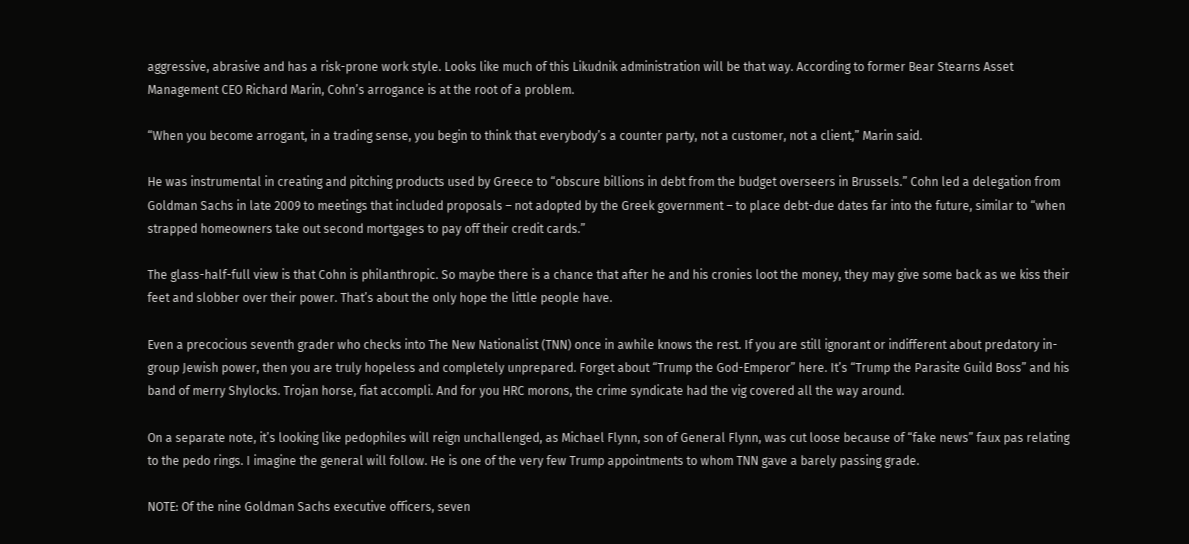aggressive, abrasive and has a risk-prone work style. Looks like much of this Likudnik administration will be that way. According to former Bear Stearns Asset Management CEO Richard Marin, Cohn’s arrogance is at the root of a problem.

“When you become arrogant, in a trading sense, you begin to think that everybody’s a counter party, not a customer, not a client,” Marin said.

He was instrumental in creating and pitching products used by Greece to “obscure billions in debt from the budget overseers in Brussels.” Cohn led a delegation from Goldman Sachs in late 2009 to meetings that included proposals – not adopted by the Greek government – to place debt-due dates far into the future, similar to “when strapped homeowners take out second mortgages to pay off their credit cards.”

The glass-half-full view is that Cohn is philanthropic. So maybe there is a chance that after he and his cronies loot the money, they may give some back as we kiss their feet and slobber over their power. That’s about the only hope the little people have.

Even a precocious seventh grader who checks into The New Nationalist (TNN) once in awhile knows the rest. If you are still ignorant or indifferent about predatory in-group Jewish power, then you are truly hopeless and completely unprepared. Forget about “Trump the God-Emperor” here. It’s “Trump the Parasite Guild Boss” and his band of merry Shylocks. Trojan horse, fiat accompli. And for you HRC morons, the crime syndicate had the vig covered all the way around.

On a separate note, it’s looking like pedophiles will reign unchallenged, as Michael Flynn, son of General Flynn, was cut loose because of “fake news” faux pas relating to the pedo rings. I imagine the general will follow. He is one of the very few Trump appointments to whom TNN gave a barely passing grade.

NOTE: Of the nine Goldman Sachs executive officers, seven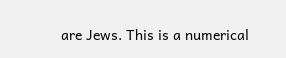are Jews. This is a numerical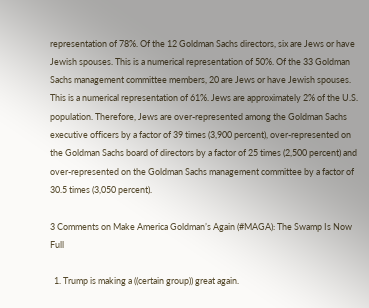representation of 78%. Of the 12 Goldman Sachs directors, six are Jews or have Jewish spouses. This is a numerical representation of 50%. Of the 33 Goldman Sachs management committee members, 20 are Jews or have Jewish spouses. This is a numerical representation of 61%. Jews are approximately 2% of the U.S. population. Therefore, Jews are over-represented among the Goldman Sachs executive officers by a factor of 39 times (3,900 percent), over-represented on the Goldman Sachs board of directors by a factor of 25 times (2,500 percent) and over-represented on the Goldman Sachs management committee by a factor of 30.5 times (3,050 percent).

3 Comments on Make America Goldman’s Again (#MAGA): The Swamp Is Now Full

  1. Trump is making a ((certain group)) great again.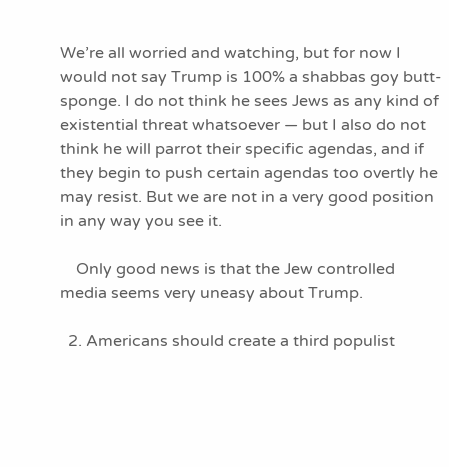We’re all worried and watching, but for now I would not say Trump is 100% a shabbas goy butt-sponge. I do not think he sees Jews as any kind of existential threat whatsoever — but I also do not think he will parrot their specific agendas, and if they begin to push certain agendas too overtly he may resist. But we are not in a very good position in any way you see it.

    Only good news is that the Jew controlled media seems very uneasy about Trump.

  2. Americans should create a third populist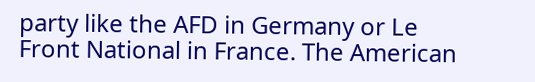party like the AFD in Germany or Le Front National in France. The American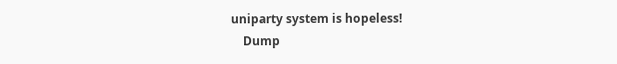uniparty system is hopeless!
    Dump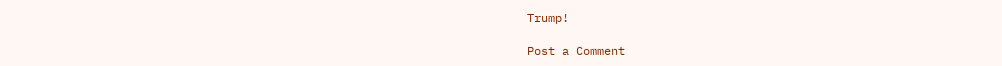Trump!

Post a Comment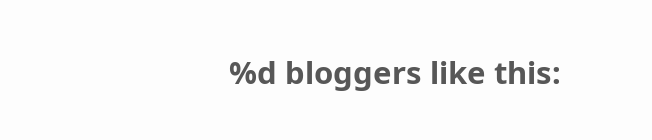%d bloggers like this: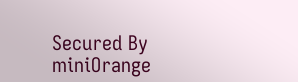Secured By miniOrange